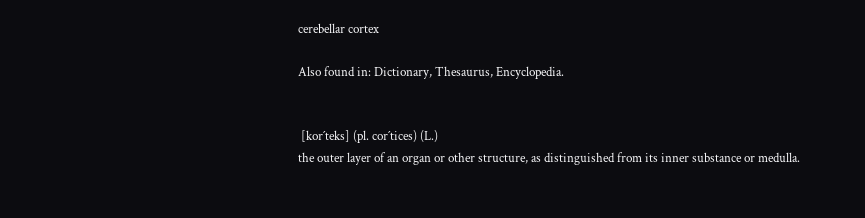cerebellar cortex

Also found in: Dictionary, Thesaurus, Encyclopedia.


 [kor´teks] (pl. cor´tices) (L.)
the outer layer of an organ or other structure, as distinguished from its inner substance or medulla.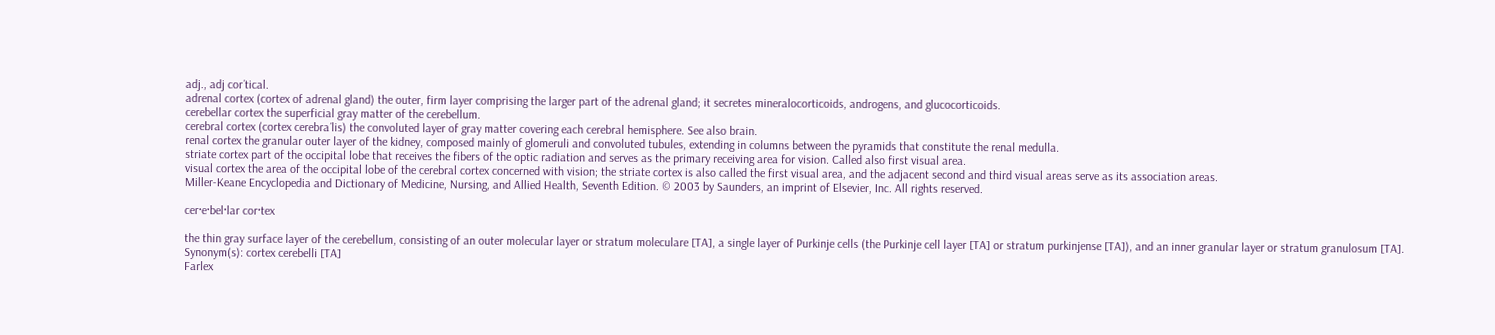adj., adj cor´tical.
adrenal cortex (cortex of adrenal gland) the outer, firm layer comprising the larger part of the adrenal gland; it secretes mineralocorticoids, androgens, and glucocorticoids.
cerebellar cortex the superficial gray matter of the cerebellum.
cerebral cortex (cortex cerebra´lis) the convoluted layer of gray matter covering each cerebral hemisphere. See also brain.
renal cortex the granular outer layer of the kidney, composed mainly of glomeruli and convoluted tubules, extending in columns between the pyramids that constitute the renal medulla.
striate cortex part of the occipital lobe that receives the fibers of the optic radiation and serves as the primary receiving area for vision. Called also first visual area.
visual cortex the area of the occipital lobe of the cerebral cortex concerned with vision; the striate cortex is also called the first visual area, and the adjacent second and third visual areas serve as its association areas.
Miller-Keane Encyclopedia and Dictionary of Medicine, Nursing, and Allied Health, Seventh Edition. © 2003 by Saunders, an imprint of Elsevier, Inc. All rights reserved.

cer·e·bel·lar cor·tex

the thin gray surface layer of the cerebellum, consisting of an outer molecular layer or stratum moleculare [TA], a single layer of Purkinje cells (the Purkinje cell layer [TA] or stratum purkinjense [TA]), and an inner granular layer or stratum granulosum [TA].
Synonym(s): cortex cerebelli [TA]
Farlex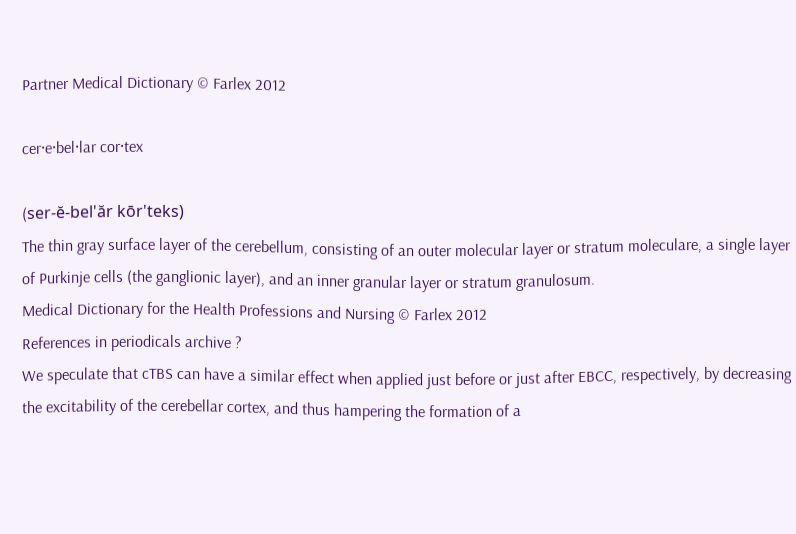Partner Medical Dictionary © Farlex 2012

cer·e·bel·lar cor·tex

(ser-ĕ-bel'ăr kōr'teks)
The thin gray surface layer of the cerebellum, consisting of an outer molecular layer or stratum moleculare, a single layer of Purkinje cells (the ganglionic layer), and an inner granular layer or stratum granulosum.
Medical Dictionary for the Health Professions and Nursing © Farlex 2012
References in periodicals archive ?
We speculate that cTBS can have a similar effect when applied just before or just after EBCC, respectively, by decreasing the excitability of the cerebellar cortex, and thus hampering the formation of a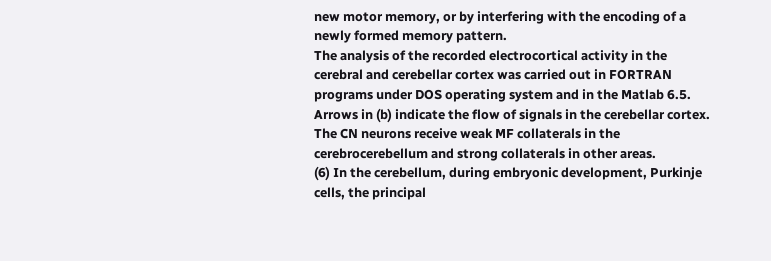new motor memory, or by interfering with the encoding of a newly formed memory pattern.
The analysis of the recorded electrocortical activity in the cerebral and cerebellar cortex was carried out in FORTRAN programs under DOS operating system and in the Matlab 6.5.
Arrows in (b) indicate the flow of signals in the cerebellar cortex. The CN neurons receive weak MF collaterals in the cerebrocerebellum and strong collaterals in other areas.
(6) In the cerebellum, during embryonic development, Purkinje cells, the principal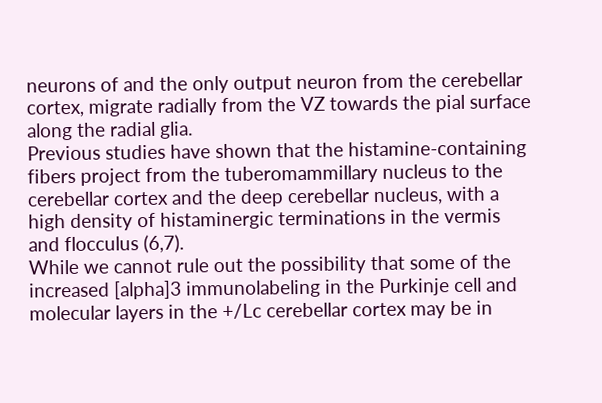neurons of and the only output neuron from the cerebellar cortex, migrate radially from the VZ towards the pial surface along the radial glia.
Previous studies have shown that the histamine-containing fibers project from the tuberomammillary nucleus to the cerebellar cortex and the deep cerebellar nucleus, with a high density of histaminergic terminations in the vermis and flocculus (6,7).
While we cannot rule out the possibility that some of the increased [alpha]3 immunolabeling in the Purkinje cell and molecular layers in the +/Lc cerebellar cortex may be in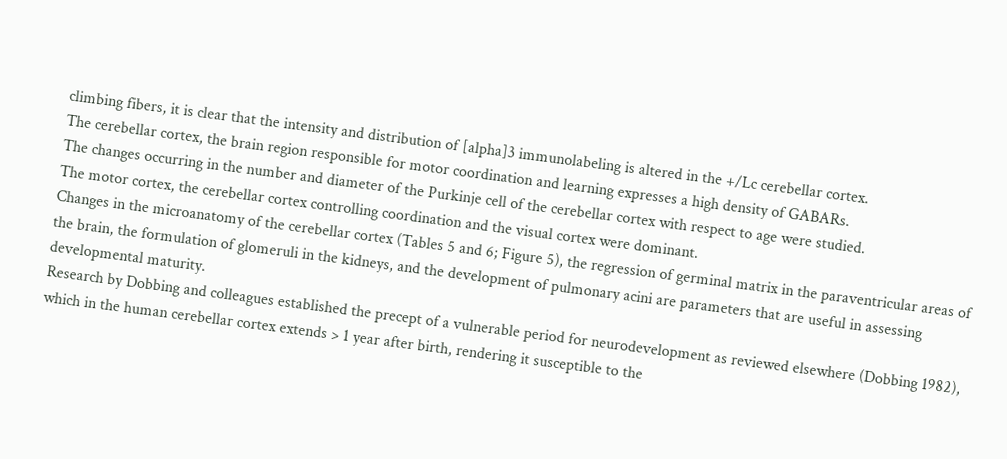climbing fibers, it is clear that the intensity and distribution of [alpha]3 immunolabeling is altered in the +/Lc cerebellar cortex.
The cerebellar cortex, the brain region responsible for motor coordination and learning expresses a high density of GABARs.
The changes occurring in the number and diameter of the Purkinje cell of the cerebellar cortex with respect to age were studied.
The motor cortex, the cerebellar cortex controlling coordination and the visual cortex were dominant.
Changes in the microanatomy of the cerebellar cortex (Tables 5 and 6; Figure 5), the regression of germinal matrix in the paraventricular areas of the brain, the formulation of glomeruli in the kidneys, and the development of pulmonary acini are parameters that are useful in assessing developmental maturity.
Research by Dobbing and colleagues established the precept of a vulnerable period for neurodevelopment as reviewed elsewhere (Dobbing 1982), which in the human cerebellar cortex extends > 1 year after birth, rendering it susceptible to the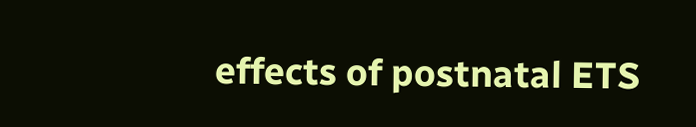effects of postnatal ETS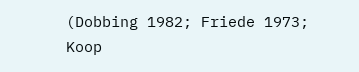(Dobbing 1982; Friede 1973; Koop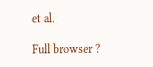et al.

Full browser ?